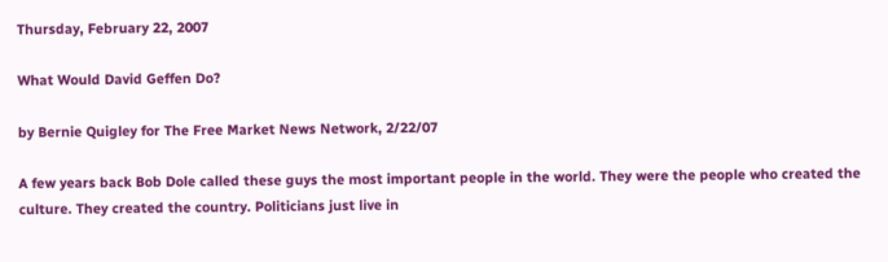Thursday, February 22, 2007

What Would David Geffen Do?

by Bernie Quigley for The Free Market News Network, 2/22/07

A few years back Bob Dole called these guys the most important people in the world. They were the people who created the culture. They created the country. Politicians just live in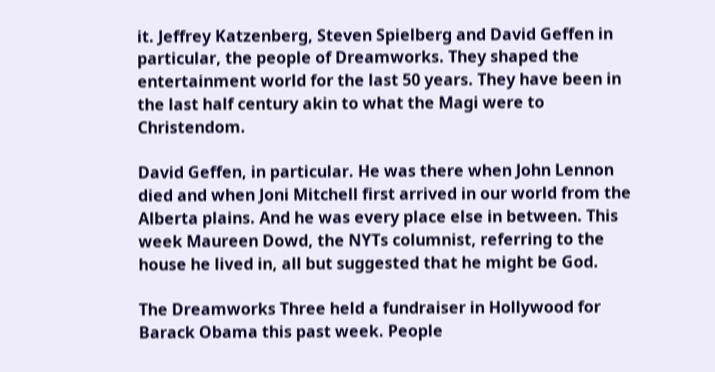it. Jeffrey Katzenberg, Steven Spielberg and David Geffen in particular, the people of Dreamworks. They shaped the entertainment world for the last 50 years. They have been in the last half century akin to what the Magi were to Christendom.

David Geffen, in particular. He was there when John Lennon died and when Joni Mitchell first arrived in our world from the Alberta plains. And he was every place else in between. This week Maureen Dowd, the NYTs columnist, referring to the house he lived in, all but suggested that he might be God.

The Dreamworks Three held a fundraiser in Hollywood for Barack Obama this past week. People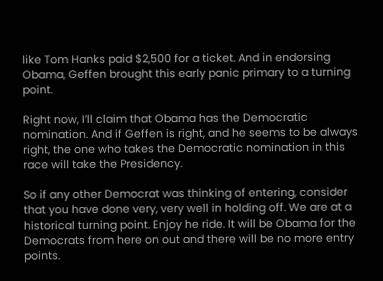like Tom Hanks paid $2,500 for a ticket. And in endorsing Obama, Geffen brought this early panic primary to a turning point.

Right now, I’ll claim that Obama has the Democratic nomination. And if Geffen is right, and he seems to be always right, the one who takes the Democratic nomination in this race will take the Presidency.

So if any other Democrat was thinking of entering, consider that you have done very, very well in holding off. We are at a historical turning point. Enjoy he ride. It will be Obama for the Democrats from here on out and there will be no more entry points.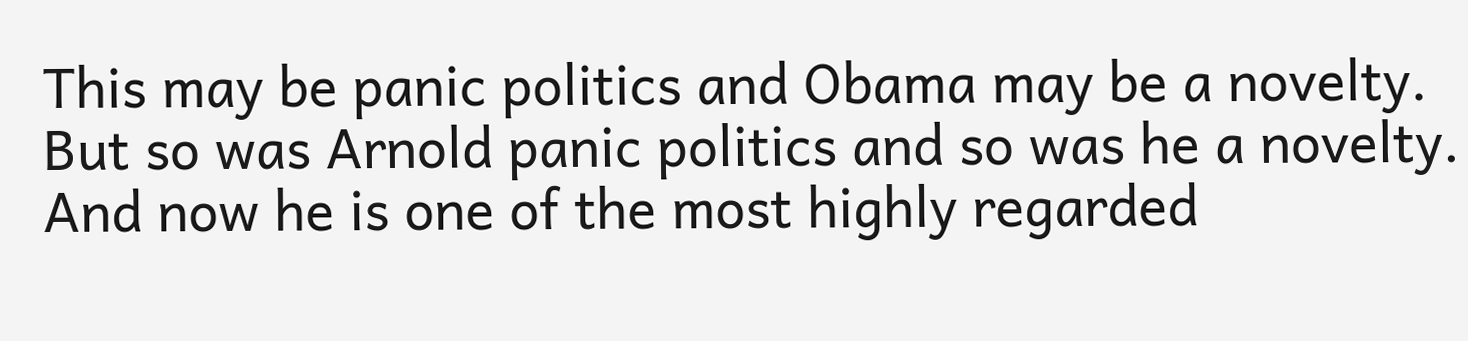This may be panic politics and Obama may be a novelty. But so was Arnold panic politics and so was he a novelty. And now he is one of the most highly regarded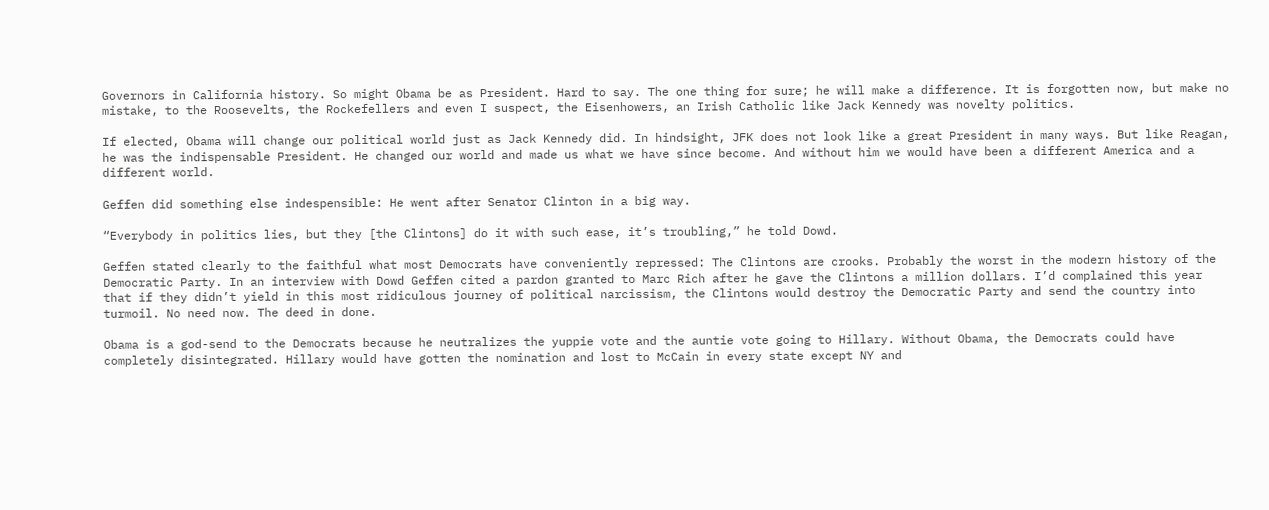Governors in California history. So might Obama be as President. Hard to say. The one thing for sure; he will make a difference. It is forgotten now, but make no mistake, to the Roosevelts, the Rockefellers and even I suspect, the Eisenhowers, an Irish Catholic like Jack Kennedy was novelty politics.

If elected, Obama will change our political world just as Jack Kennedy did. In hindsight, JFK does not look like a great President in many ways. But like Reagan, he was the indispensable President. He changed our world and made us what we have since become. And without him we would have been a different America and a different world.

Geffen did something else indespensible: He went after Senator Clinton in a big way.

“Everybody in politics lies, but they [the Clintons] do it with such ease, it’s troubling,” he told Dowd.

Geffen stated clearly to the faithful what most Democrats have conveniently repressed: The Clintons are crooks. Probably the worst in the modern history of the Democratic Party. In an interview with Dowd Geffen cited a pardon granted to Marc Rich after he gave the Clintons a million dollars. I’d complained this year that if they didn’t yield in this most ridiculous journey of political narcissism, the Clintons would destroy the Democratic Party and send the country into turmoil. No need now. The deed in done.

Obama is a god-send to the Democrats because he neutralizes the yuppie vote and the auntie vote going to Hillary. Without Obama, the Democrats could have completely disintegrated. Hillary would have gotten the nomination and lost to McCain in every state except NY and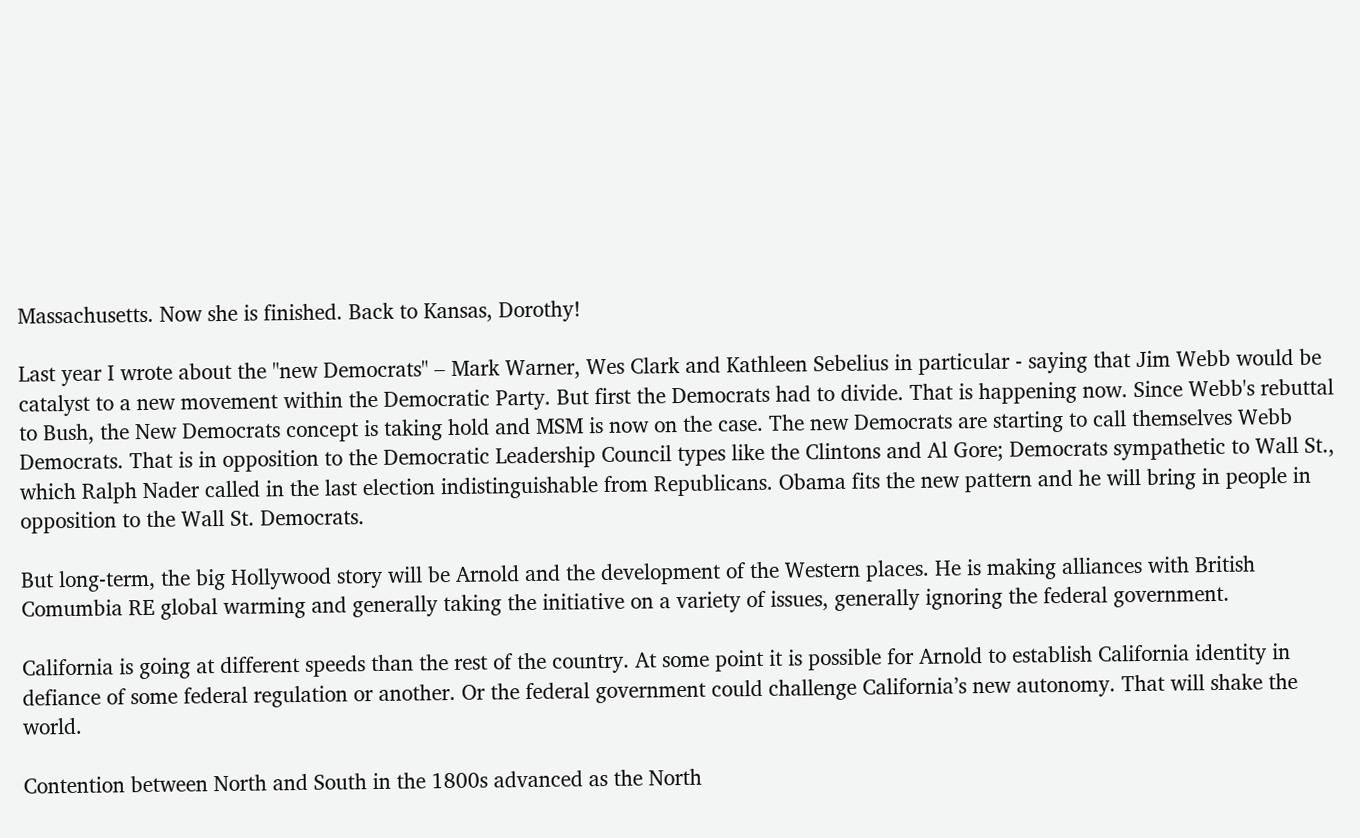Massachusetts. Now she is finished. Back to Kansas, Dorothy!

Last year I wrote about the "new Democrats" – Mark Warner, Wes Clark and Kathleen Sebelius in particular - saying that Jim Webb would be catalyst to a new movement within the Democratic Party. But first the Democrats had to divide. That is happening now. Since Webb's rebuttal to Bush, the New Democrats concept is taking hold and MSM is now on the case. The new Democrats are starting to call themselves Webb Democrats. That is in opposition to the Democratic Leadership Council types like the Clintons and Al Gore; Democrats sympathetic to Wall St., which Ralph Nader called in the last election indistinguishable from Republicans. Obama fits the new pattern and he will bring in people in opposition to the Wall St. Democrats.

But long-term, the big Hollywood story will be Arnold and the development of the Western places. He is making alliances with British Comumbia RE global warming and generally taking the initiative on a variety of issues, generally ignoring the federal government.

California is going at different speeds than the rest of the country. At some point it is possible for Arnold to establish California identity in defiance of some federal regulation or another. Or the federal government could challenge California’s new autonomy. That will shake the world.

Contention between North and South in the 1800s advanced as the North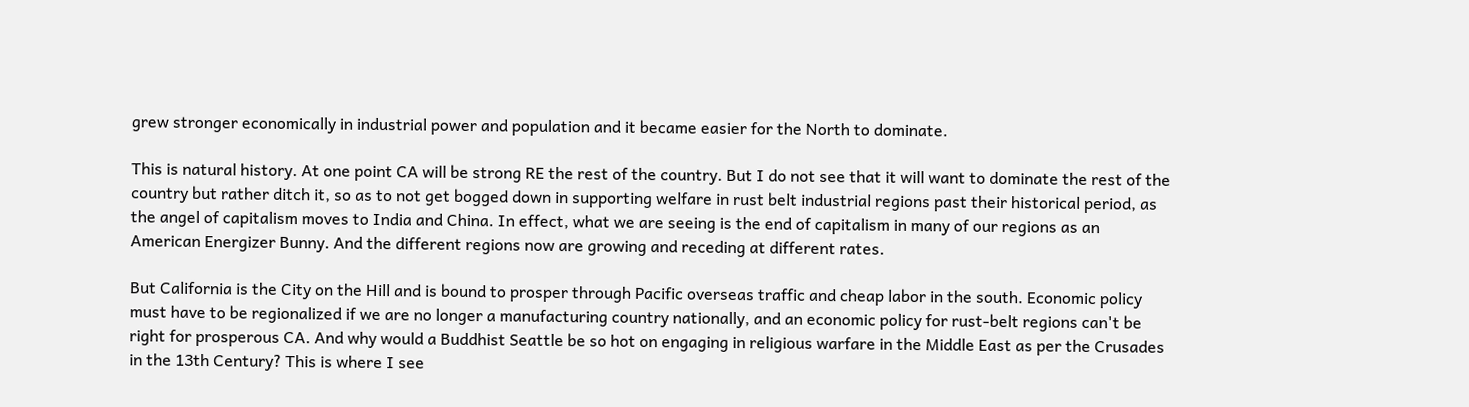grew stronger economically in industrial power and population and it became easier for the North to dominate.

This is natural history. At one point CA will be strong RE the rest of the country. But I do not see that it will want to dominate the rest of the country but rather ditch it, so as to not get bogged down in supporting welfare in rust belt industrial regions past their historical period, as the angel of capitalism moves to India and China. In effect, what we are seeing is the end of capitalism in many of our regions as an American Energizer Bunny. And the different regions now are growing and receding at different rates.

But California is the City on the Hill and is bound to prosper through Pacific overseas traffic and cheap labor in the south. Economic policy must have to be regionalized if we are no longer a manufacturing country nationally, and an economic policy for rust-belt regions can't be right for prosperous CA. And why would a Buddhist Seattle be so hot on engaging in religious warfare in the Middle East as per the Crusades in the 13th Century? This is where I see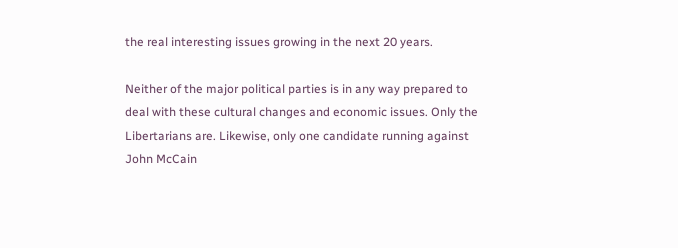the real interesting issues growing in the next 20 years.

Neither of the major political parties is in any way prepared to deal with these cultural changes and economic issues. Only the Libertarians are. Likewise, only one candidate running against John McCain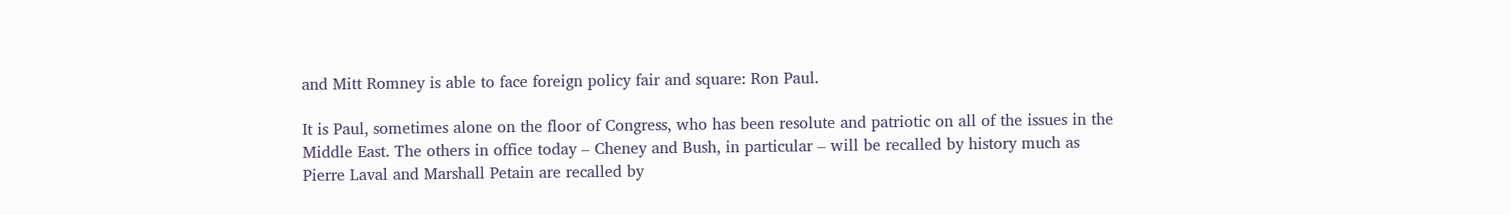and Mitt Romney is able to face foreign policy fair and square: Ron Paul.

It is Paul, sometimes alone on the floor of Congress, who has been resolute and patriotic on all of the issues in the Middle East. The others in office today – Cheney and Bush, in particular – will be recalled by history much as Pierre Laval and Marshall Petain are recalled by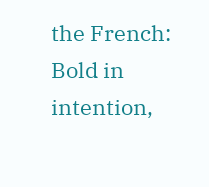the French: Bold in intention,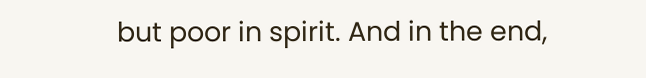but poor in spirit. And in the end,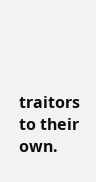traitors to their own.